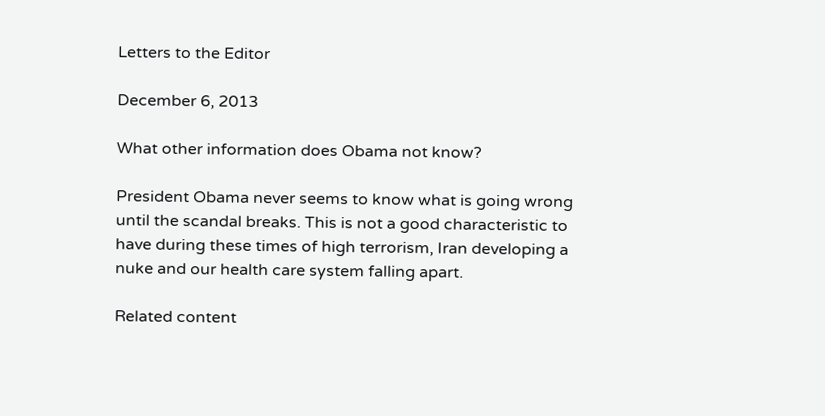Letters to the Editor

December 6, 2013

What other information does Obama not know?

President Obama never seems to know what is going wrong until the scandal breaks. This is not a good characteristic to have during these times of high terrorism, Iran developing a nuke and our health care system falling apart.

Related content